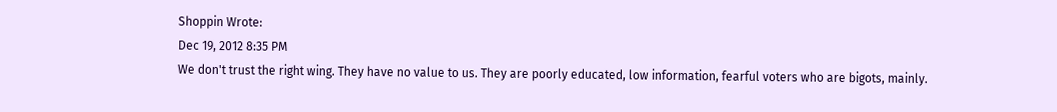Shoppin Wrote:
Dec 19, 2012 8:35 PM
We don't trust the right wing. They have no value to us. They are poorly educated, low information, fearful voters who are bigots, mainly.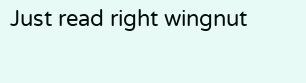Just read right wingnut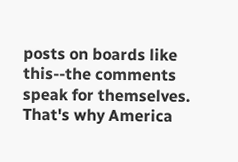posts on boards like this--the comments speak for themselves. That's why America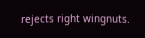rejects right wingnuts.